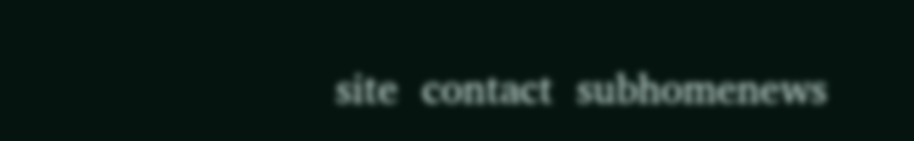site  contact  subhomenews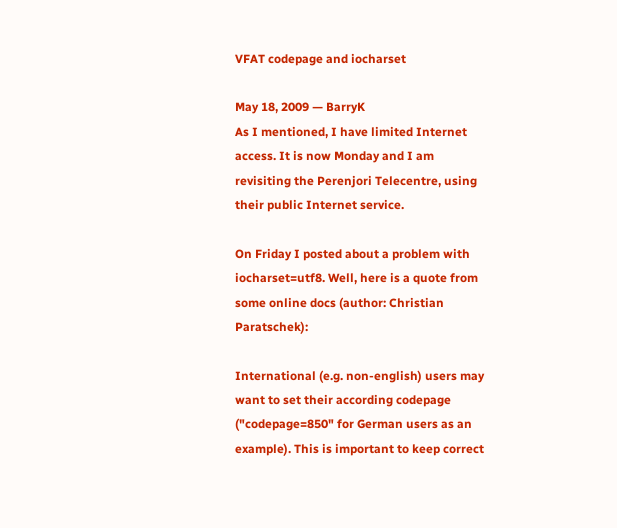VFAT codepage and iocharset

May 18, 2009 — BarryK
As I mentioned, I have limited Internet access. It is now Monday and I am revisiting the Perenjori Telecentre, using their public Internet service.

On Friday I posted about a problem with iocharset=utf8. Well, here is a quote from some online docs (author: Christian Paratschek):

International (e.g. non-english) users may want to set their according codepage ("codepage=850" for German users as an example). This is important to keep correct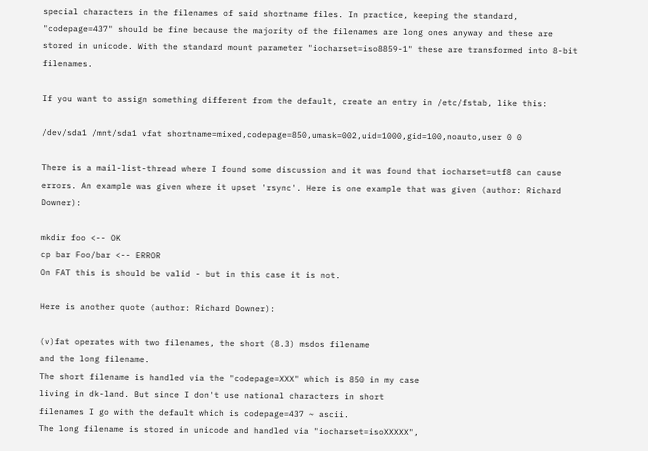special characters in the filenames of said shortname files. In practice, keeping the standard, "codepage=437" should be fine because the majority of the filenames are long ones anyway and these are stored in unicode. With the standard mount parameter "iocharset=iso8859-1" these are transformed into 8-bit filenames.

If you want to assign something different from the default, create an entry in /etc/fstab, like this:

/dev/sda1 /mnt/sda1 vfat shortname=mixed,codepage=850,umask=002,uid=1000,gid=100,noauto,user 0 0

There is a mail-list-thread where I found some discussion and it was found that iocharset=utf8 can cause errors. An example was given where it upset 'rsync'. Here is one example that was given (author: Richard Downer):

mkdir foo <-- OK
cp bar Foo/bar <-- ERROR
On FAT this is should be valid - but in this case it is not.

Here is another quote (author: Richard Downer):

(v)fat operates with two filenames, the short (8.3) msdos filename
and the long filename.
The short filename is handled via the "codepage=XXX" which is 850 in my case
living in dk-land. But since I don't use national characters in short
filenames I go with the default which is codepage=437 ~ ascii.
The long filename is stored in unicode and handled via "iocharset=isoXXXXX",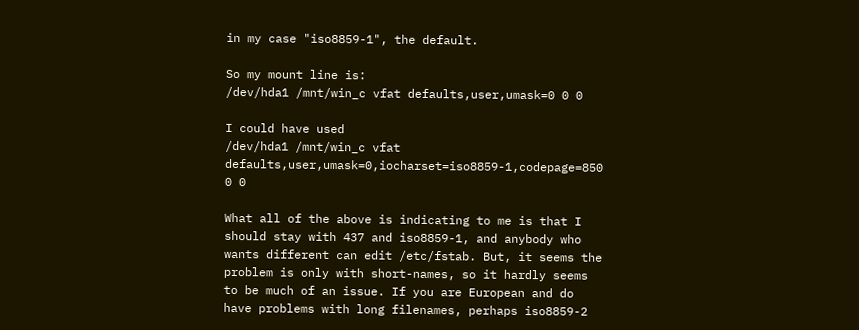in my case "iso8859-1", the default.

So my mount line is:
/dev/hda1 /mnt/win_c vfat defaults,user,umask=0 0 0

I could have used
/dev/hda1 /mnt/win_c vfat
defaults,user,umask=0,iocharset=iso8859-1,codepage=850 0 0

What all of the above is indicating to me is that I should stay with 437 and iso8859-1, and anybody who wants different can edit /etc/fstab. But, it seems the problem is only with short-names, so it hardly seems to be much of an issue. If you are European and do have problems with long filenames, perhaps iso8859-2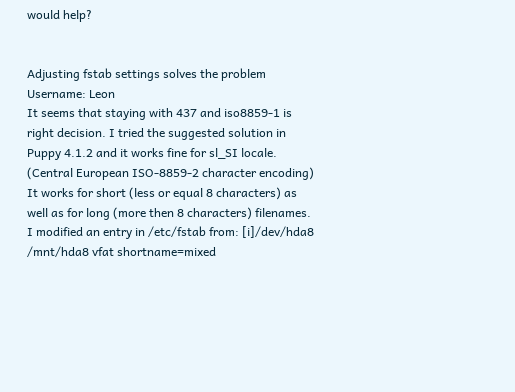would help?


Adjusting fstab settings solves the problem
Username: Leon
It seems that staying with 437 and iso8859-1 is right decision. I tried the suggested solution in Puppy 4.1.2 and it works fine for sl_SI locale. (Central European ISO-8859-2 character encoding) It works for short (less or equal 8 characters) as well as for long (more then 8 characters) filenames. I modified an entry in /etc/fstab from: [i]/dev/hda8 /mnt/hda8 vfat shortname=mixed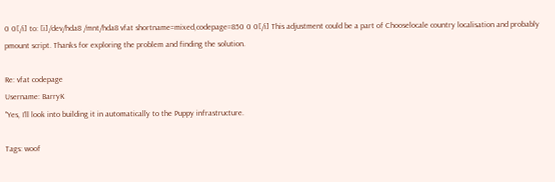0 0[/i] to: [i]/dev/hda8 /mnt/hda8 vfat shortname=mixed,codepage=850 0 0[/i] This adjustment could be a part of Chooselocale country localisation and probably pmount script. Thanks for exploring the problem and finding the solution.

Re: vfat codepage
Username: BarryK
"Yes, I'll look into building it in automatically to the Puppy infrastructure.

Tags: woof